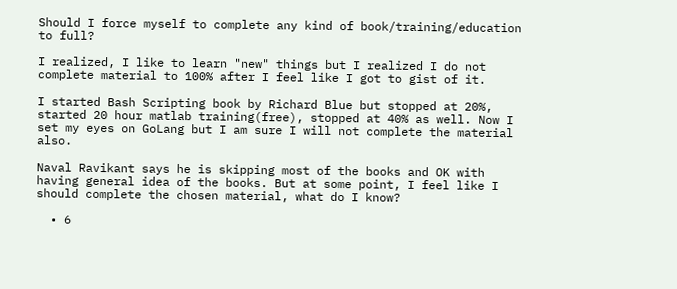Should I force myself to complete any kind of book/training/education to full?

I realized, I like to learn "new" things but I realized I do not complete material to 100% after I feel like I got to gist of it.

I started Bash Scripting book by Richard Blue but stopped at 20%, started 20 hour matlab training(free), stopped at 40% as well. Now I set my eyes on GoLang but I am sure I will not complete the material also.

Naval Ravikant says he is skipping most of the books and OK with having general idea of the books. But at some point, I feel like I should complete the chosen material, what do I know?

  • 6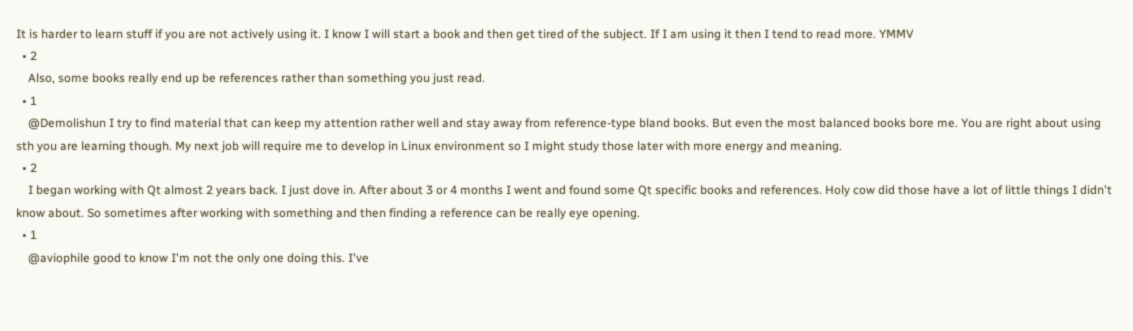It is harder to learn stuff if you are not actively using it. I know I will start a book and then get tired of the subject. If I am using it then I tend to read more. YMMV
  • 2
    Also, some books really end up be references rather than something you just read.
  • 1
    @Demolishun I try to find material that can keep my attention rather well and stay away from reference-type bland books. But even the most balanced books bore me. You are right about using sth you are learning though. My next job will require me to develop in Linux environment so I might study those later with more energy and meaning.
  • 2
    I began working with Qt almost 2 years back. I just dove in. After about 3 or 4 months I went and found some Qt specific books and references. Holy cow did those have a lot of little things I didn't know about. So sometimes after working with something and then finding a reference can be really eye opening.
  • 1
    @aviophile good to know I'm not the only one doing this. I've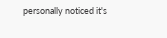personally noticed it's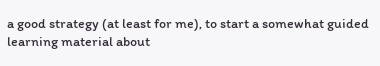a good strategy (at least for me), to start a somewhat guided learning material about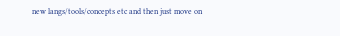new langs/tools/concepts etc and then just move on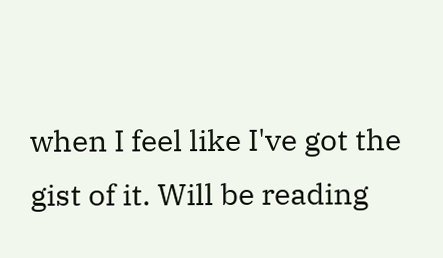when I feel like I've got the gist of it. Will be reading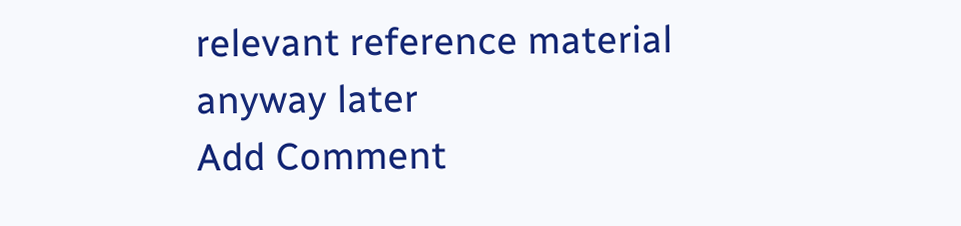relevant reference material anyway later
Add Comment